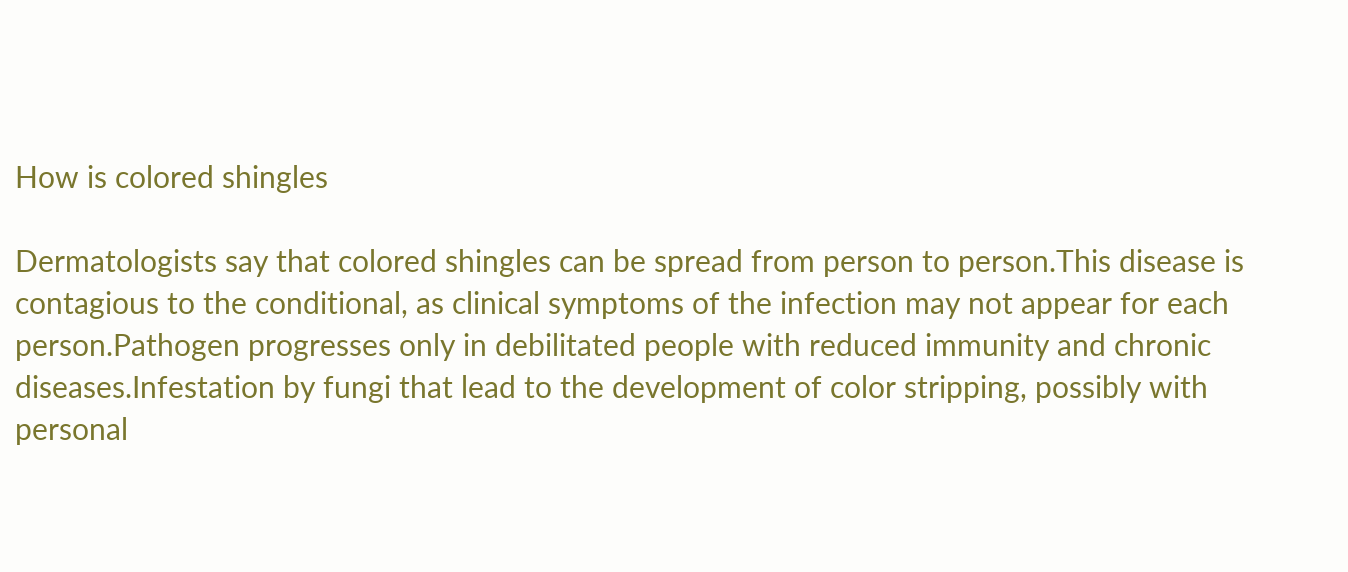How is colored shingles

Dermatologists say that colored shingles can be spread from person to person.This disease is contagious to the conditional, as clinical symptoms of the infection may not appear for each person.Pathogen progresses only in debilitated people with reduced immunity and chronic diseases.Infestation by fungi that lead to the development of color stripping, possibly with personal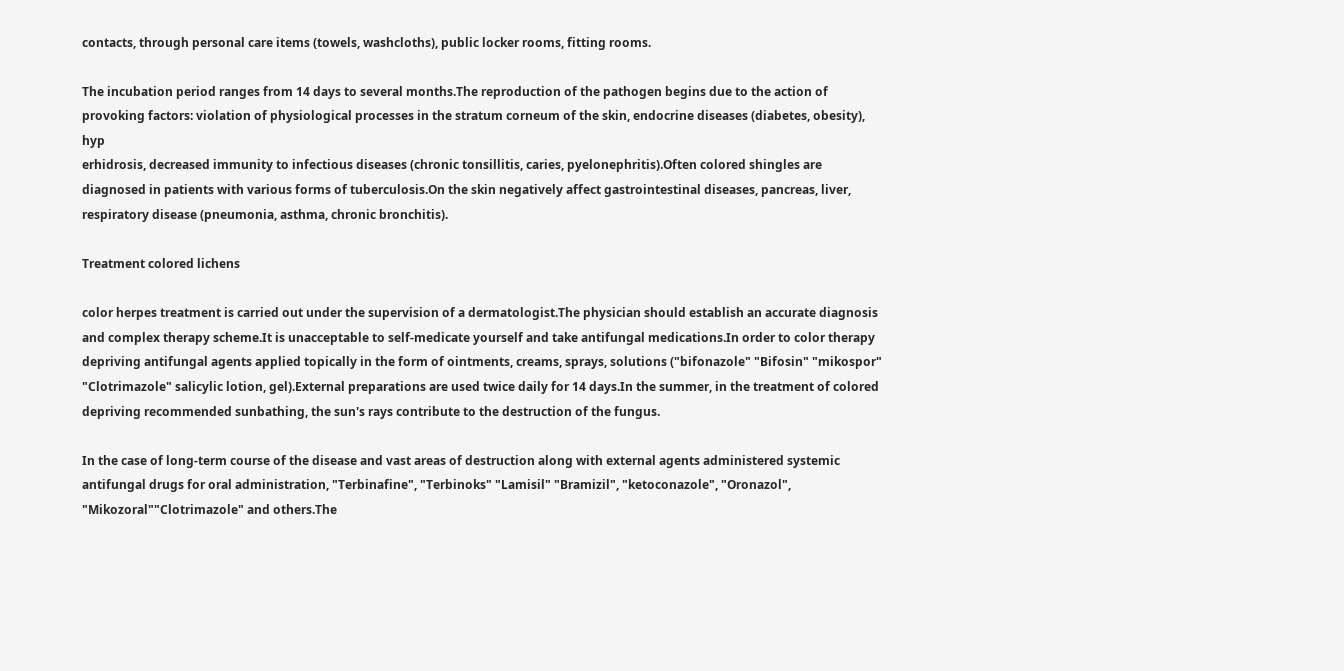contacts, through personal care items (towels, washcloths), public locker rooms, fitting rooms.

The incubation period ranges from 14 days to several months.The reproduction of the pathogen begins due to the action of provoking factors: violation of physiological processes in the stratum corneum of the skin, endocrine diseases (diabetes, obesity), hyp
erhidrosis, decreased immunity to infectious diseases (chronic tonsillitis, caries, pyelonephritis).Often colored shingles are diagnosed in patients with various forms of tuberculosis.On the skin negatively affect gastrointestinal diseases, pancreas, liver, respiratory disease (pneumonia, asthma, chronic bronchitis).

Treatment colored lichens

color herpes treatment is carried out under the supervision of a dermatologist.The physician should establish an accurate diagnosis and complex therapy scheme.It is unacceptable to self-medicate yourself and take antifungal medications.In order to color therapy depriving antifungal agents applied topically in the form of ointments, creams, sprays, solutions ("bifonazole" "Bifosin" "mikospor" "Clotrimazole" salicylic lotion, gel).External preparations are used twice daily for 14 days.In the summer, in the treatment of colored depriving recommended sunbathing, the sun's rays contribute to the destruction of the fungus.

In the case of long-term course of the disease and vast areas of destruction along with external agents administered systemic antifungal drugs for oral administration, "Terbinafine", "Terbinoks" "Lamisil" "Bramizil", "ketoconazole", "Oronazol", "Mikozoral""Clotrimazole" and others.The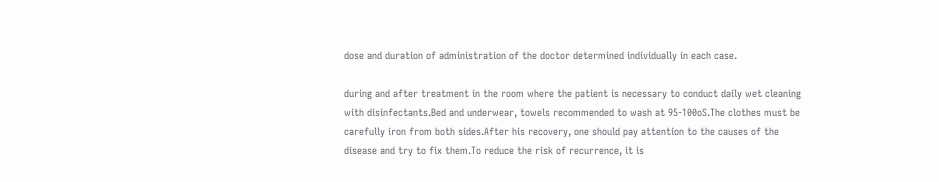dose and duration of administration of the doctor determined individually in each case.

during and after treatment in the room where the patient is necessary to conduct daily wet cleaning with disinfectants.Bed and underwear, towels recommended to wash at 95-100oS.The clothes must be carefully iron from both sides.After his recovery, one should pay attention to the causes of the disease and try to fix them.To reduce the risk of recurrence, it is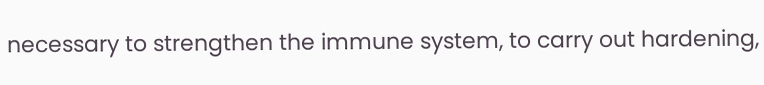necessary to strengthen the immune system, to carry out hardening,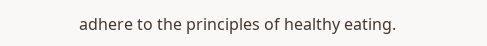adhere to the principles of healthy eating.